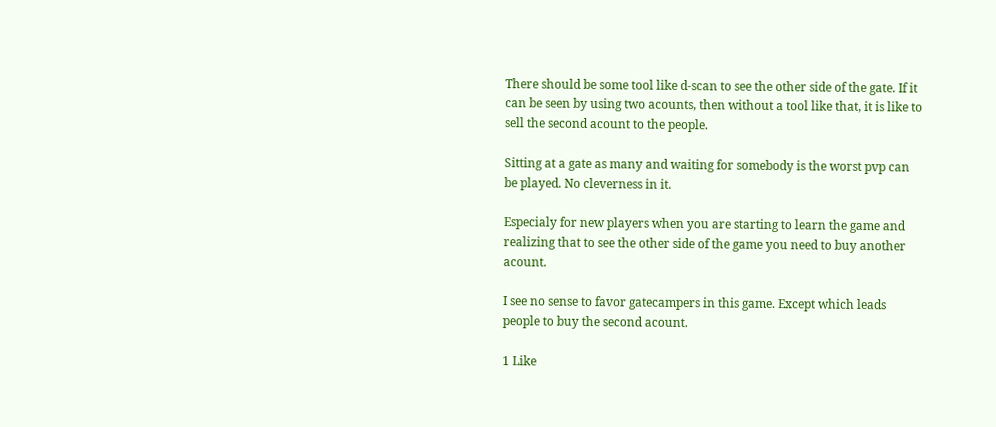There should be some tool like d-scan to see the other side of the gate. If it can be seen by using two acounts, then without a tool like that, it is like to sell the second acount to the people.

Sitting at a gate as many and waiting for somebody is the worst pvp can be played. No cleverness in it.

Especialy for new players when you are starting to learn the game and realizing that to see the other side of the game you need to buy another acount.

I see no sense to favor gatecampers in this game. Except which leads people to buy the second acount.

1 Like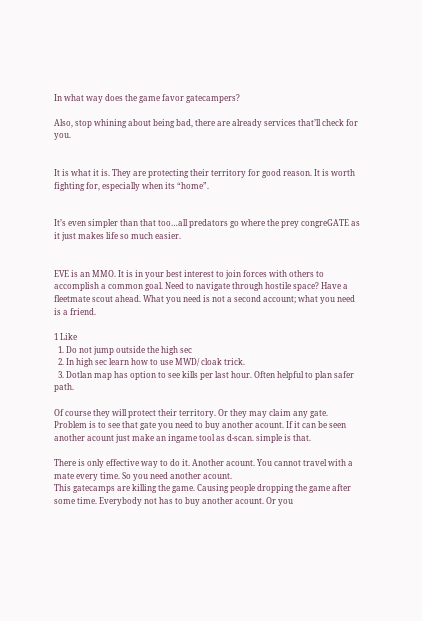In what way does the game favor gatecampers?

Also, stop whining about being bad, there are already services that’ll check for you.


It is what it is. They are protecting their territory for good reason. It is worth fighting for, especially when its “home”.


It’s even simpler than that too…all predators go where the prey congreGATE as it just makes life so much easier.


EVE is an MMO. It is in your best interest to join forces with others to accomplish a common goal. Need to navigate through hostile space? Have a fleetmate scout ahead. What you need is not a second account; what you need is a friend.

1 Like
  1. Do not jump outside the high sec
  2. In high sec learn how to use MWD/ cloak trick.
  3. Dotlan map has option to see kills per last hour. Often helpful to plan safer path.

Of course they will protect their territory. Or they may claim any gate. Problem is to see that gate you need to buy another acount. If it can be seen another acount just make an ingame tool as d-scan. simple is that.

There is only effective way to do it. Another acount. You cannot travel with a mate every time. So you need another acount.
This gatecamps are killing the game. Causing people dropping the game after some time. Everybody not has to buy another acount. Or you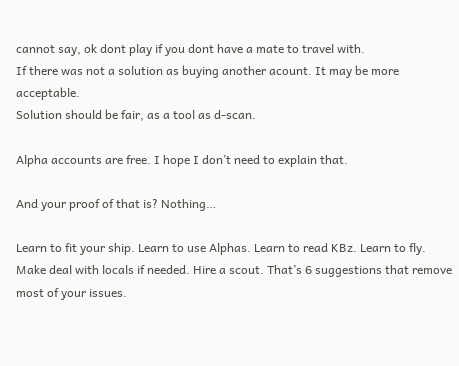cannot say, ok dont play if you dont have a mate to travel with.
If there was not a solution as buying another acount. It may be more acceptable.
Solution should be fair, as a tool as d-scan.

Alpha accounts are free. I hope I don’t need to explain that.

And your proof of that is? Nothing…

Learn to fit your ship. Learn to use Alphas. Learn to read KBz. Learn to fly. Make deal with locals if needed. Hire a scout. That’s 6 suggestions that remove most of your issues.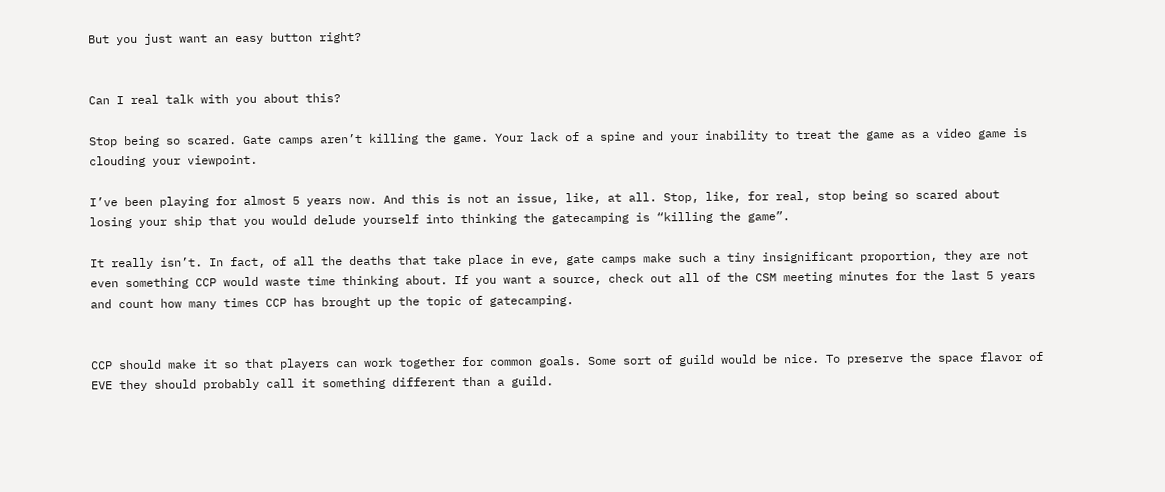But you just want an easy button right?


Can I real talk with you about this?

Stop being so scared. Gate camps aren’t killing the game. Your lack of a spine and your inability to treat the game as a video game is clouding your viewpoint.

I’ve been playing for almost 5 years now. And this is not an issue, like, at all. Stop, like, for real, stop being so scared about losing your ship that you would delude yourself into thinking the gatecamping is “killing the game”.

It really isn’t. In fact, of all the deaths that take place in eve, gate camps make such a tiny insignificant proportion, they are not even something CCP would waste time thinking about. If you want a source, check out all of the CSM meeting minutes for the last 5 years and count how many times CCP has brought up the topic of gatecamping.


CCP should make it so that players can work together for common goals. Some sort of guild would be nice. To preserve the space flavor of EVE they should probably call it something different than a guild.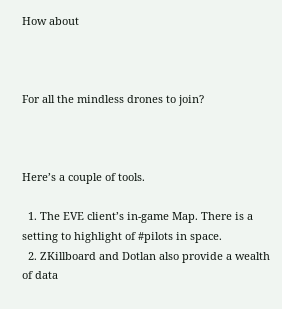How about



For all the mindless drones to join?



Here’s a couple of tools.

  1. The EVE client’s in-game Map. There is a setting to highlight of #pilots in space.
  2. ZKillboard and Dotlan also provide a wealth of data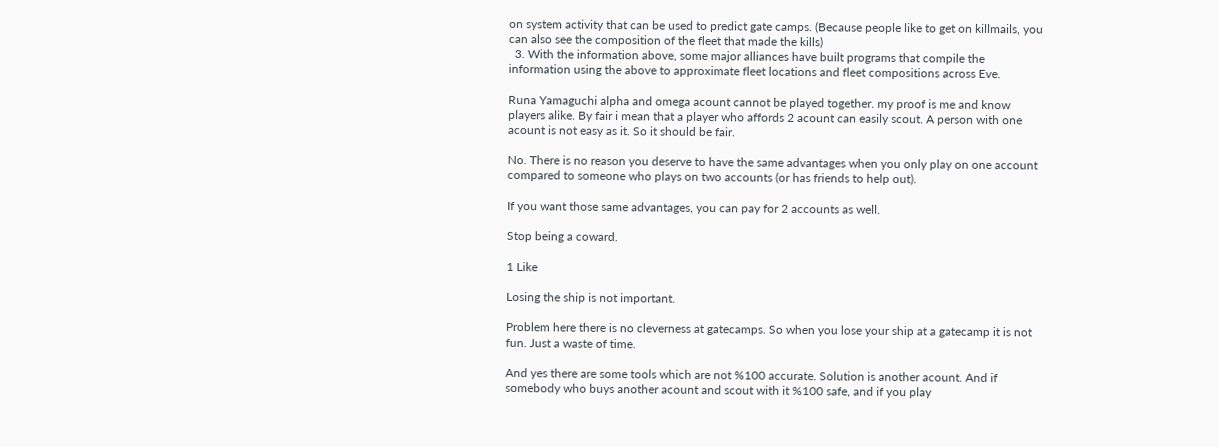on system activity that can be used to predict gate camps. (Because people like to get on killmails, you can also see the composition of the fleet that made the kills)
  3. With the information above, some major alliances have built programs that compile the information using the above to approximate fleet locations and fleet compositions across Eve.

Runa Yamaguchi alpha and omega acount cannot be played together. my proof is me and know players alike. By fair i mean that a player who affords 2 acount can easily scout. A person with one acount is not easy as it. So it should be fair.

No. There is no reason you deserve to have the same advantages when you only play on one account compared to someone who plays on two accounts (or has friends to help out).

If you want those same advantages, you can pay for 2 accounts as well.

Stop being a coward.

1 Like

Losing the ship is not important.

Problem here there is no cleverness at gatecamps. So when you lose your ship at a gatecamp it is not fun. Just a waste of time.

And yes there are some tools which are not %100 accurate. Solution is another acount. And if somebody who buys another acount and scout with it %100 safe, and if you play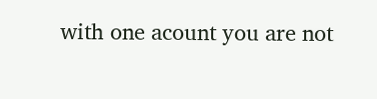with one acount you are not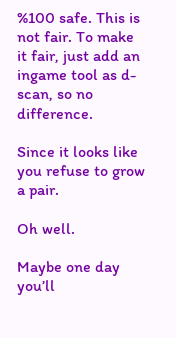%100 safe. This is not fair. To make it fair, just add an ingame tool as d-scan, so no difference.

Since it looks like you refuse to grow a pair.

Oh well.

Maybe one day you’ll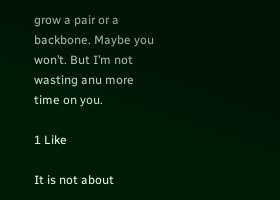grow a pair or a backbone. Maybe you won’t. But I’m not wasting anu more time on you.

1 Like

It is not about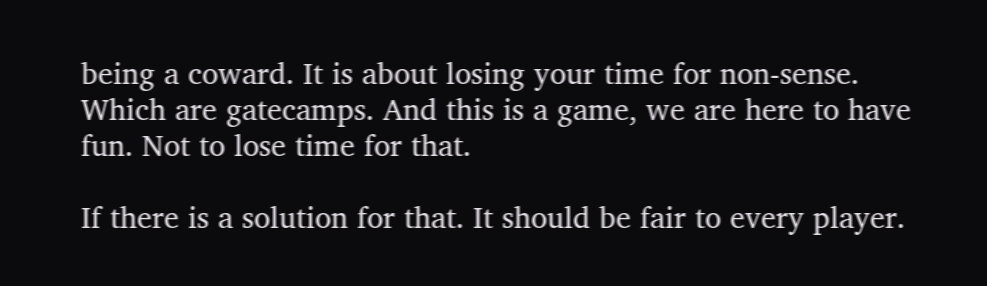being a coward. It is about losing your time for non-sense. Which are gatecamps. And this is a game, we are here to have fun. Not to lose time for that.

If there is a solution for that. It should be fair to every player.